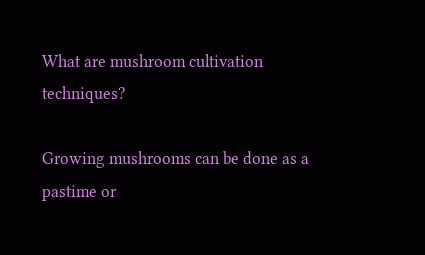What are mushroom cultivation techniques?

Growing mushrooms can be done as a pastime or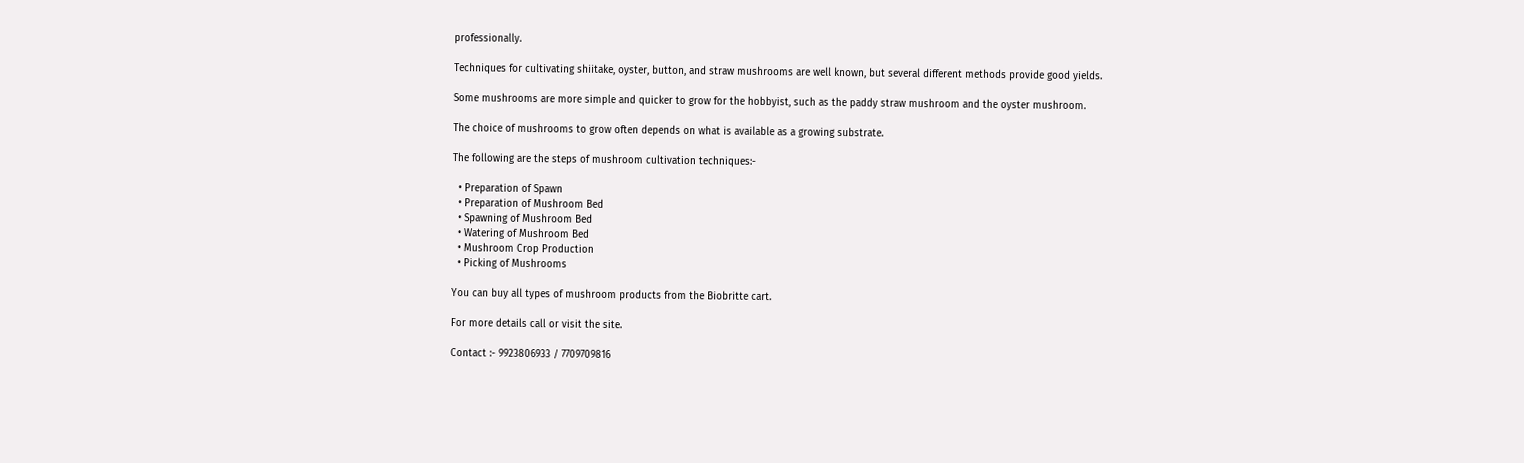professionally.

Techniques for cultivating shiitake, oyster, button, and straw mushrooms are well known, but several different methods provide good yields.

Some mushrooms are more simple and quicker to grow for the hobbyist, such as the paddy straw mushroom and the oyster mushroom.

The choice of mushrooms to grow often depends on what is available as a growing substrate.

The following are the steps of mushroom cultivation techniques:-

  • Preparation of Spawn
  • Preparation of Mushroom Bed
  • Spawning of Mushroom Bed
  • Watering of Mushroom Bed
  • Mushroom Crop Production
  • Picking of Mushrooms

You can buy all types of mushroom products from the Biobritte cart.

For more details call or visit the site.

Contact :- 9923806933 / 7709709816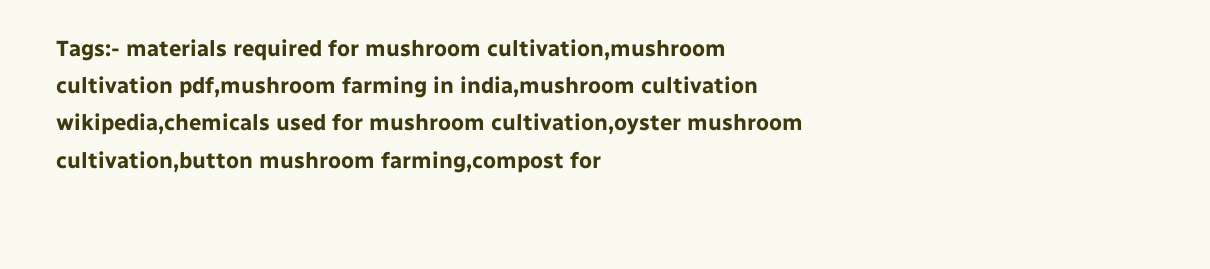Tags:- materials required for mushroom cultivation,mushroom cultivation pdf,mushroom farming in india,mushroom cultivation wikipedia,chemicals used for mushroom cultivation,oyster mushroom cultivation,button mushroom farming,compost for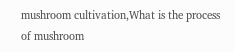mushroom cultivation,What is the process of mushroom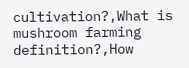cultivation?,What is mushroom farming definition?,How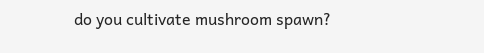do you cultivate mushroom spawn?